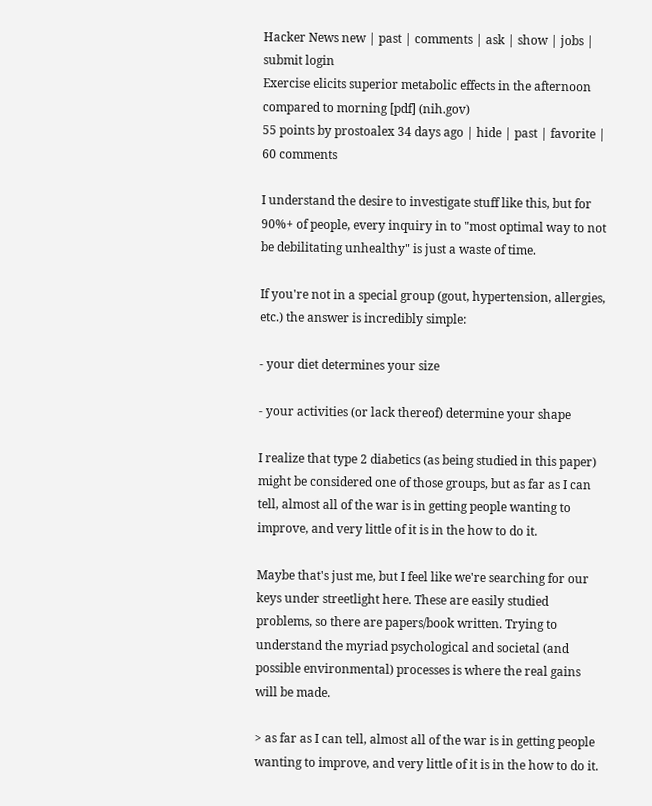Hacker News new | past | comments | ask | show | jobs | submit login
Exercise elicits superior metabolic effects in the afternoon compared to morning [pdf] (nih.gov)
55 points by prostoalex 34 days ago | hide | past | favorite | 60 comments

I understand the desire to investigate stuff like this, but for 90%+ of people, every inquiry in to "most optimal way to not be debilitating unhealthy" is just a waste of time.

If you're not in a special group (gout, hypertension, allergies, etc.) the answer is incredibly simple:

- your diet determines your size

- your activities (or lack thereof) determine your shape

I realize that type 2 diabetics (as being studied in this paper) might be considered one of those groups, but as far as I can tell, almost all of the war is in getting people wanting to improve, and very little of it is in the how to do it.

Maybe that's just me, but I feel like we're searching for our keys under streetlight here. These are easily studied problems, so there are papers/book written. Trying to understand the myriad psychological and societal (and possible environmental) processes is where the real gains will be made.

> as far as I can tell, almost all of the war is in getting people wanting to improve, and very little of it is in the how to do it.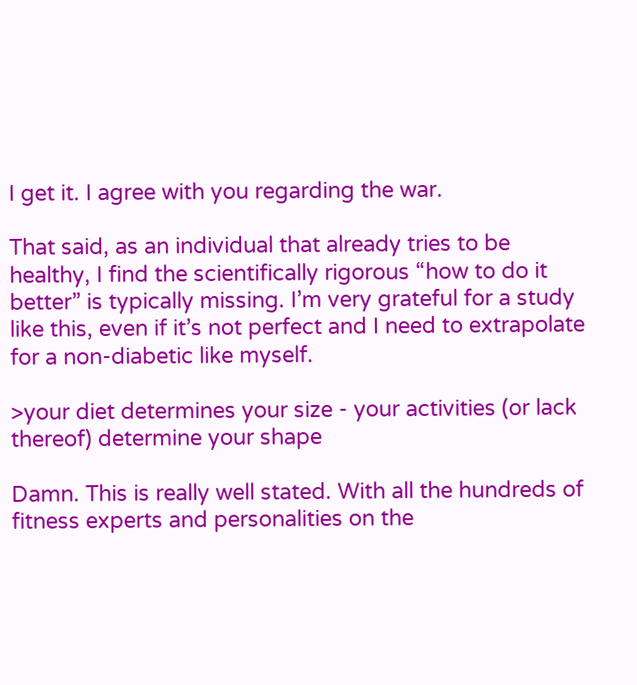I get it. I agree with you regarding the war.

That said, as an individual that already tries to be healthy, I find the scientifically rigorous “how to do it better” is typically missing. I’m very grateful for a study like this, even if it’s not perfect and I need to extrapolate for a non-diabetic like myself.

>your diet determines your size - your activities (or lack thereof) determine your shape

Damn. This is really well stated. With all the hundreds of fitness experts and personalities on the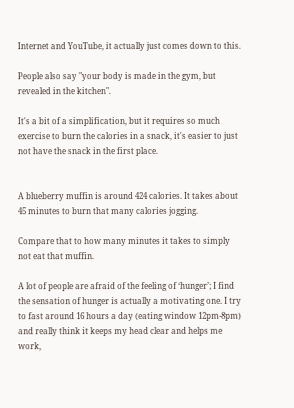Internet and YouTube, it actually just comes down to this.

People also say "your body is made in the gym, but revealed in the kitchen".

It's a bit of a simplification, but it requires so much exercise to burn the calories in a snack, it's easier to just not have the snack in the first place.


A blueberry muffin is around 424 calories. It takes about 45 minutes to burn that many calories jogging.

Compare that to how many minutes it takes to simply not eat that muffin.

A lot of people are afraid of the feeling of ‘hunger’; I find the sensation of hunger is actually a motivating one. I try to fast around 16 hours a day (eating window 12pm-8pm) and really think it keeps my head clear and helps me work,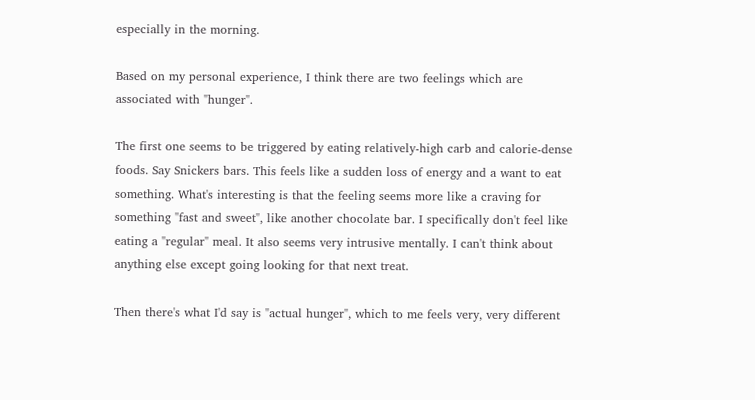especially in the morning.

Based on my personal experience, I think there are two feelings which are associated with "hunger".

The first one seems to be triggered by eating relatively-high carb and calorie-dense foods. Say Snickers bars. This feels like a sudden loss of energy and a want to eat something. What's interesting is that the feeling seems more like a craving for something "fast and sweet", like another chocolate bar. I specifically don't feel like eating a "regular" meal. It also seems very intrusive mentally. I can't think about anything else except going looking for that next treat.

Then there's what I'd say is "actual hunger", which to me feels very, very different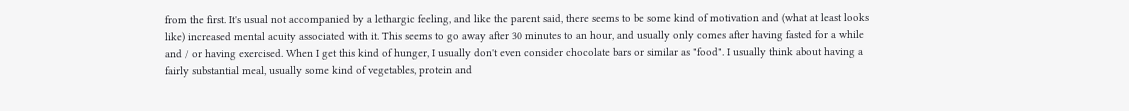from the first. It's usual not accompanied by a lethargic feeling, and like the parent said, there seems to be some kind of motivation and (what at least looks like) increased mental acuity associated with it. This seems to go away after 30 minutes to an hour, and usually only comes after having fasted for a while and / or having exercised. When I get this kind of hunger, I usually don't even consider chocolate bars or similar as "food". I usually think about having a fairly substantial meal, usually some kind of vegetables, protein and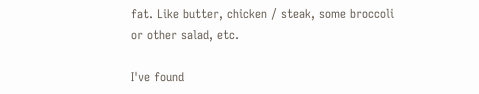fat. Like butter, chicken / steak, some broccoli or other salad, etc.

I've found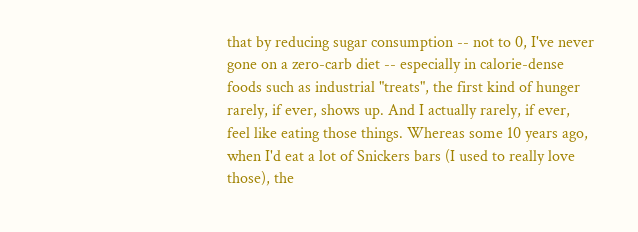that by reducing sugar consumption -- not to 0, I've never gone on a zero-carb diet -- especially in calorie-dense foods such as industrial "treats", the first kind of hunger rarely, if ever, shows up. And I actually rarely, if ever, feel like eating those things. Whereas some 10 years ago, when I'd eat a lot of Snickers bars (I used to really love those), the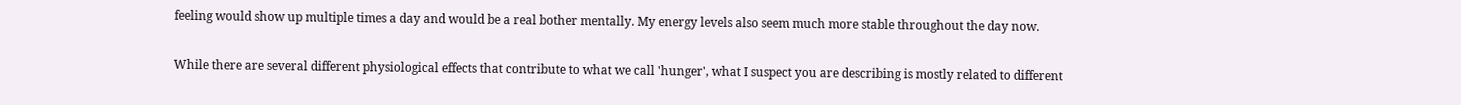feeling would show up multiple times a day and would be a real bother mentally. My energy levels also seem much more stable throughout the day now.

While there are several different physiological effects that contribute to what we call 'hunger', what I suspect you are describing is mostly related to different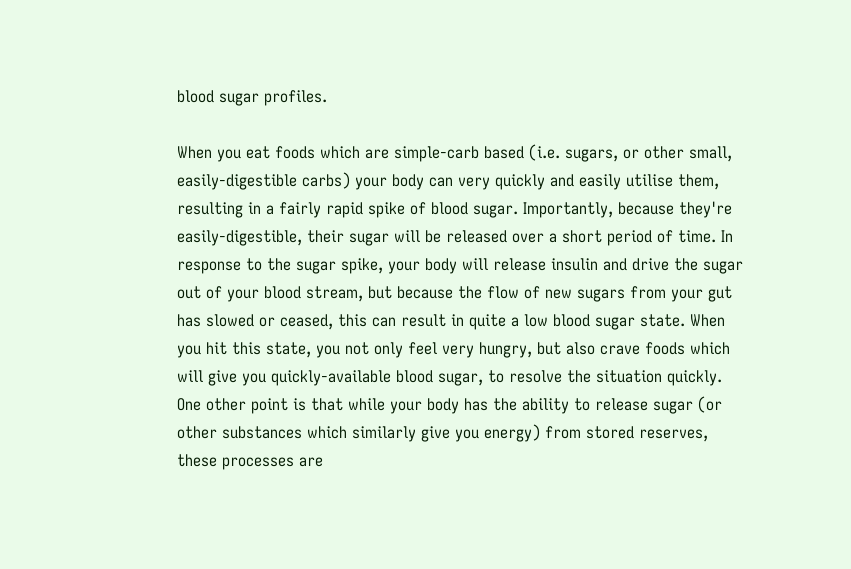blood sugar profiles.

When you eat foods which are simple-carb based (i.e. sugars, or other small, easily-digestible carbs) your body can very quickly and easily utilise them, resulting in a fairly rapid spike of blood sugar. Importantly, because they're easily-digestible, their sugar will be released over a short period of time. In response to the sugar spike, your body will release insulin and drive the sugar out of your blood stream, but because the flow of new sugars from your gut has slowed or ceased, this can result in quite a low blood sugar state. When you hit this state, you not only feel very hungry, but also crave foods which will give you quickly-available blood sugar, to resolve the situation quickly. One other point is that while your body has the ability to release sugar (or other substances which similarly give you energy) from stored reserves, these processes are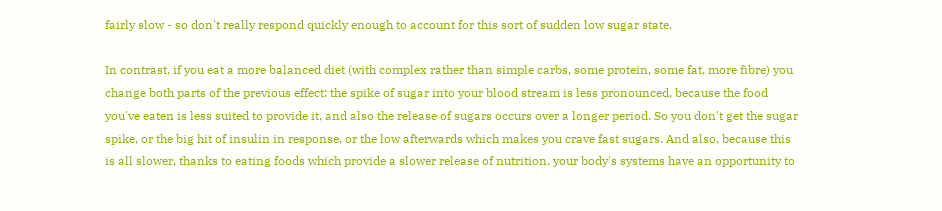fairly slow - so don't really respond quickly enough to account for this sort of sudden low sugar state.

In contrast, if you eat a more balanced diet (with complex rather than simple carbs, some protein, some fat, more fibre) you change both parts of the previous effect: the spike of sugar into your blood stream is less pronounced, because the food you've eaten is less suited to provide it, and also the release of sugars occurs over a longer period. So you don't get the sugar spike, or the big hit of insulin in response, or the low afterwards which makes you crave fast sugars. And also, because this is all slower, thanks to eating foods which provide a slower release of nutrition, your body's systems have an opportunity to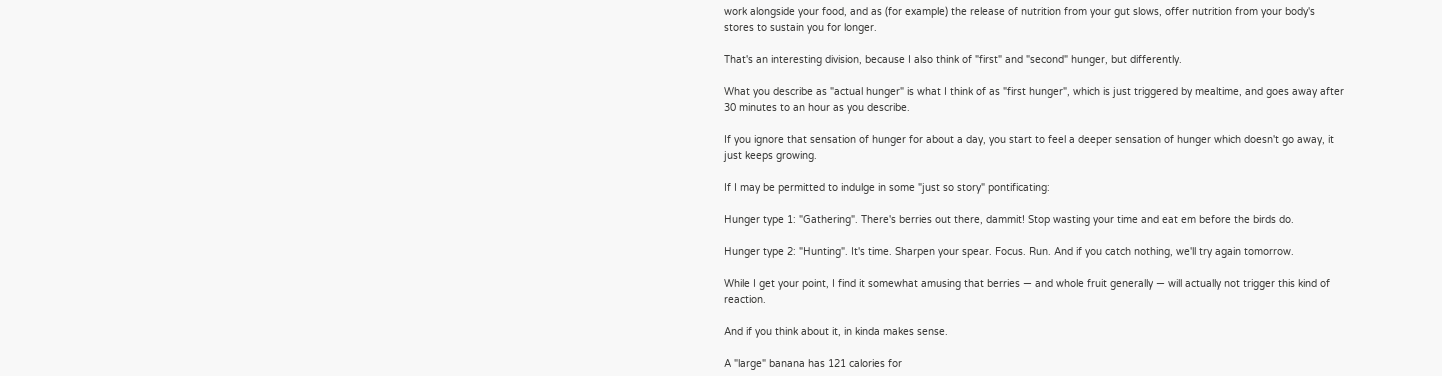work alongside your food, and as (for example) the release of nutrition from your gut slows, offer nutrition from your body's stores to sustain you for longer.

That's an interesting division, because I also think of "first" and "second" hunger, but differently.

What you describe as "actual hunger" is what I think of as "first hunger", which is just triggered by mealtime, and goes away after 30 minutes to an hour as you describe.

If you ignore that sensation of hunger for about a day, you start to feel a deeper sensation of hunger which doesn't go away, it just keeps growing.

If I may be permitted to indulge in some "just so story" pontificating:

Hunger type 1: "Gathering". There's berries out there, dammit! Stop wasting your time and eat em before the birds do.

Hunger type 2: "Hunting". It's time. Sharpen your spear. Focus. Run. And if you catch nothing, we'll try again tomorrow.

While I get your point, I find it somewhat amusing that berries — and whole fruit generally — will actually not trigger this kind of reaction.

And if you think about it, in kinda makes sense.

A "large" banana has 121 calories for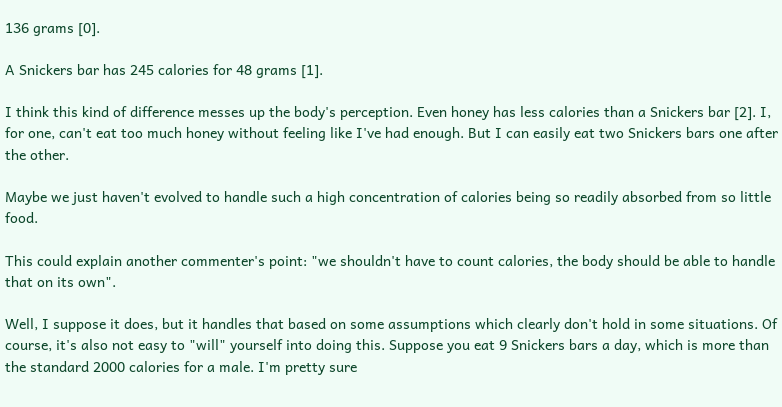136 grams [0].

A Snickers bar has 245 calories for 48 grams [1].

I think this kind of difference messes up the body's perception. Even honey has less calories than a Snickers bar [2]. I, for one, can't eat too much honey without feeling like I've had enough. But I can easily eat two Snickers bars one after the other.

Maybe we just haven't evolved to handle such a high concentration of calories being so readily absorbed from so little food.

This could explain another commenter's point: "we shouldn't have to count calories, the body should be able to handle that on its own".

Well, I suppose it does, but it handles that based on some assumptions which clearly don't hold in some situations. Of course, it's also not easy to "will" yourself into doing this. Suppose you eat 9 Snickers bars a day, which is more than the standard 2000 calories for a male. I'm pretty sure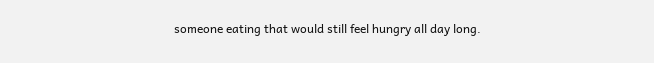someone eating that would still feel hungry all day long.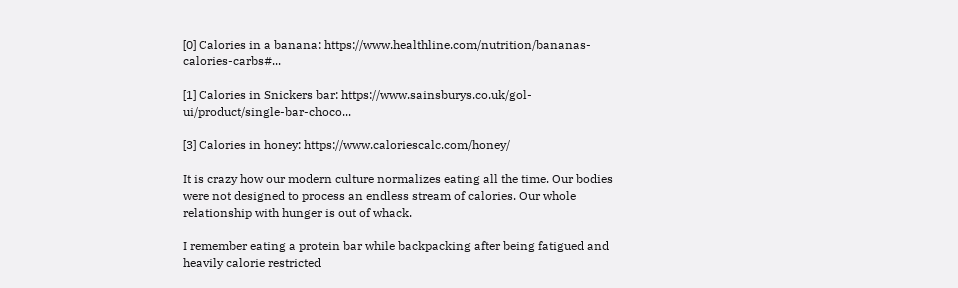[0] Calories in a banana: https://www.healthline.com/nutrition/bananas-calories-carbs#...

[1] Calories in Snickers bar: https://www.sainsburys.co.uk/gol-ui/product/single-bar-choco...

[3] Calories in honey: https://www.caloriescalc.com/honey/

It is crazy how our modern culture normalizes eating all the time. Our bodies were not designed to process an endless stream of calories. Our whole relationship with hunger is out of whack.

I remember eating a protein bar while backpacking after being fatigued and heavily calorie restricted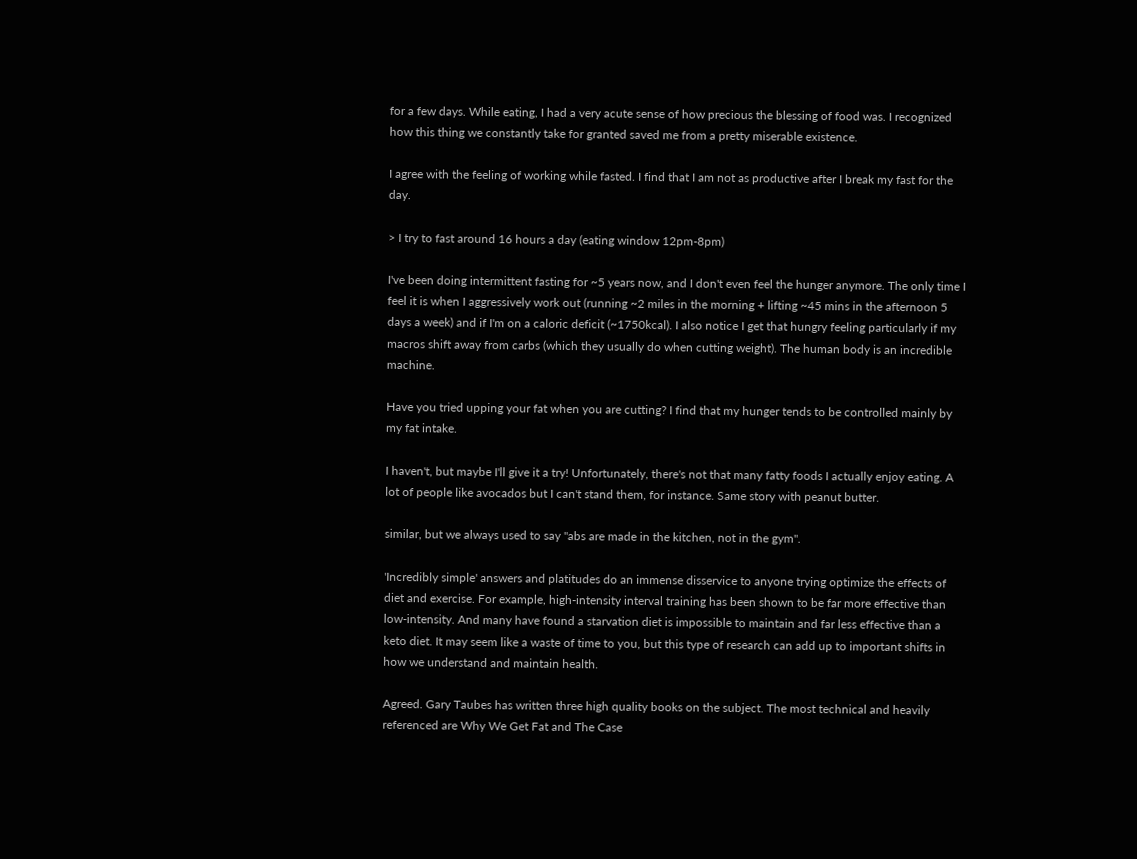for a few days. While eating, I had a very acute sense of how precious the blessing of food was. I recognized how this thing we constantly take for granted saved me from a pretty miserable existence.

I agree with the feeling of working while fasted. I find that I am not as productive after I break my fast for the day.

> I try to fast around 16 hours a day (eating window 12pm-8pm)

I've been doing intermittent fasting for ~5 years now, and I don't even feel the hunger anymore. The only time I feel it is when I aggressively work out (running ~2 miles in the morning + lifting ~45 mins in the afternoon 5 days a week) and if I'm on a caloric deficit (~1750kcal). I also notice I get that hungry feeling particularly if my macros shift away from carbs (which they usually do when cutting weight). The human body is an incredible machine.

Have you tried upping your fat when you are cutting? I find that my hunger tends to be controlled mainly by my fat intake.

I haven't, but maybe I'll give it a try! Unfortunately, there's not that many fatty foods I actually enjoy eating. A lot of people like avocados but I can't stand them, for instance. Same story with peanut butter.

similar, but we always used to say "abs are made in the kitchen, not in the gym".

'Incredibly simple' answers and platitudes do an immense disservice to anyone trying optimize the effects of diet and exercise. For example, high-intensity interval training has been shown to be far more effective than low-intensity. And many have found a starvation diet is impossible to maintain and far less effective than a keto diet. It may seem like a waste of time to you, but this type of research can add up to important shifts in how we understand and maintain health.

Agreed. Gary Taubes has written three high quality books on the subject. The most technical and heavily referenced are Why We Get Fat and The Case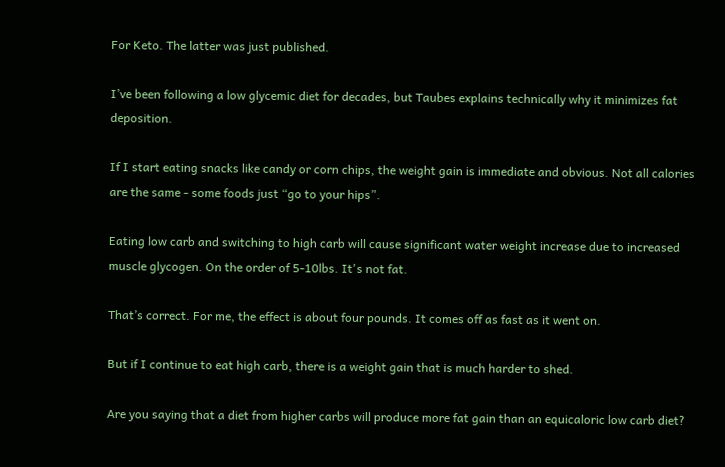For Keto. The latter was just published.

I’ve been following a low glycemic diet for decades, but Taubes explains technically why it minimizes fat deposition.

If I start eating snacks like candy or corn chips, the weight gain is immediate and obvious. Not all calories are the same - some foods just “go to your hips”.

Eating low carb and switching to high carb will cause significant water weight increase due to increased muscle glycogen. On the order of 5-10lbs. It's not fat.

That’s correct. For me, the effect is about four pounds. It comes off as fast as it went on.

But if I continue to eat high carb, there is a weight gain that is much harder to shed.

Are you saying that a diet from higher carbs will produce more fat gain than an equicaloric low carb diet?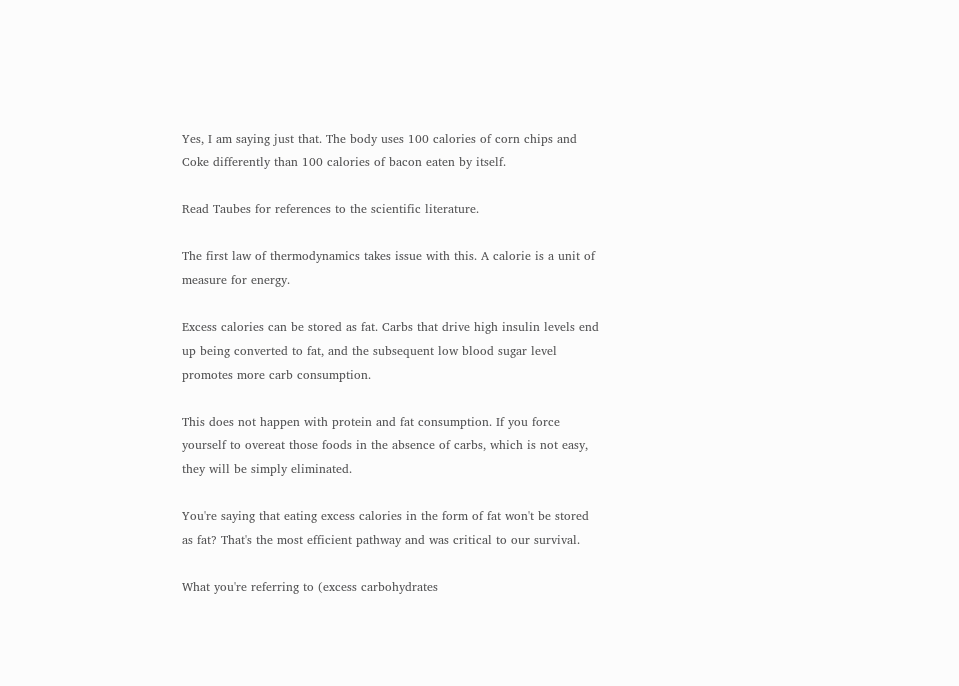Yes, I am saying just that. The body uses 100 calories of corn chips and Coke differently than 100 calories of bacon eaten by itself.

Read Taubes for references to the scientific literature.

The first law of thermodynamics takes issue with this. A calorie is a unit of measure for energy.

Excess calories can be stored as fat. Carbs that drive high insulin levels end up being converted to fat, and the subsequent low blood sugar level promotes more carb consumption.

This does not happen with protein and fat consumption. If you force yourself to overeat those foods in the absence of carbs, which is not easy, they will be simply eliminated.

You're saying that eating excess calories in the form of fat won't be stored as fat? That's the most efficient pathway and was critical to our survival.

What you're referring to (excess carbohydrates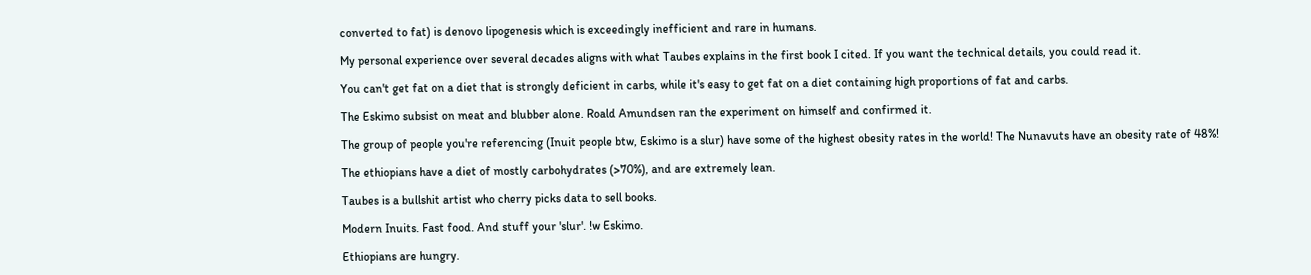converted to fat) is denovo lipogenesis which is exceedingly inefficient and rare in humans.

My personal experience over several decades aligns with what Taubes explains in the first book I cited. If you want the technical details, you could read it.

You can't get fat on a diet that is strongly deficient in carbs, while it's easy to get fat on a diet containing high proportions of fat and carbs.

The Eskimo subsist on meat and blubber alone. Roald Amundsen ran the experiment on himself and confirmed it.

The group of people you're referencing (Inuit people btw, Eskimo is a slur) have some of the highest obesity rates in the world! The Nunavuts have an obesity rate of 48%!

The ethiopians have a diet of mostly carbohydrates (>70%), and are extremely lean.

Taubes is a bullshit artist who cherry picks data to sell books.

Modern Inuits. Fast food. And stuff your 'slur'. !w Eskimo.

Ethiopians are hungry.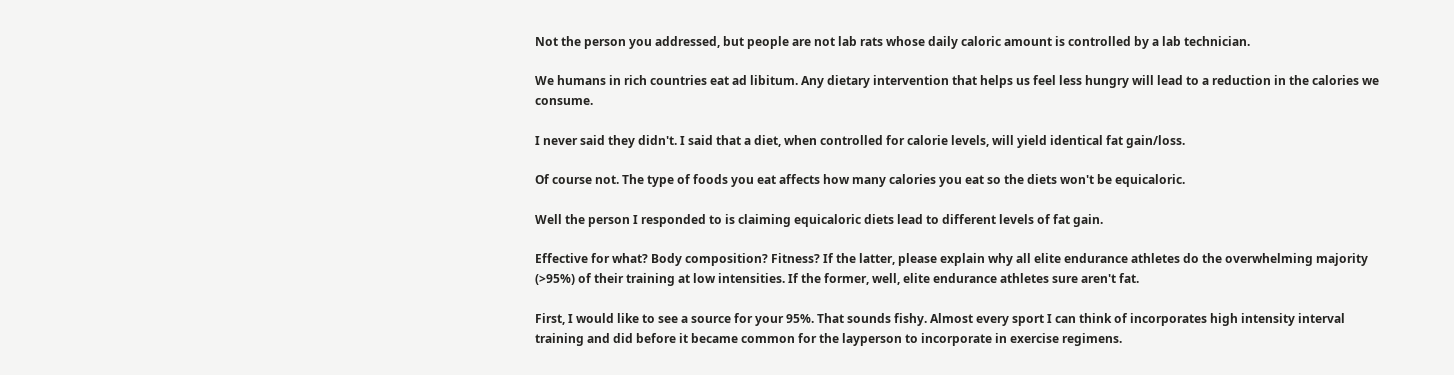Not the person you addressed, but people are not lab rats whose daily caloric amount is controlled by a lab technician.

We humans in rich countries eat ad libitum. Any dietary intervention that helps us feel less hungry will lead to a reduction in the calories we consume.

I never said they didn't. I said that a diet, when controlled for calorie levels, will yield identical fat gain/loss.

Of course not. The type of foods you eat affects how many calories you eat so the diets won't be equicaloric.

Well the person I responded to is claiming equicaloric diets lead to different levels of fat gain.

Effective for what? Body composition? Fitness? If the latter, please explain why all elite endurance athletes do the overwhelming majority (>95%) of their training at low intensities. If the former, well, elite endurance athletes sure aren't fat.

First, I would like to see a source for your 95%. That sounds fishy. Almost every sport I can think of incorporates high intensity interval training and did before it became common for the layperson to incorporate in exercise regimens.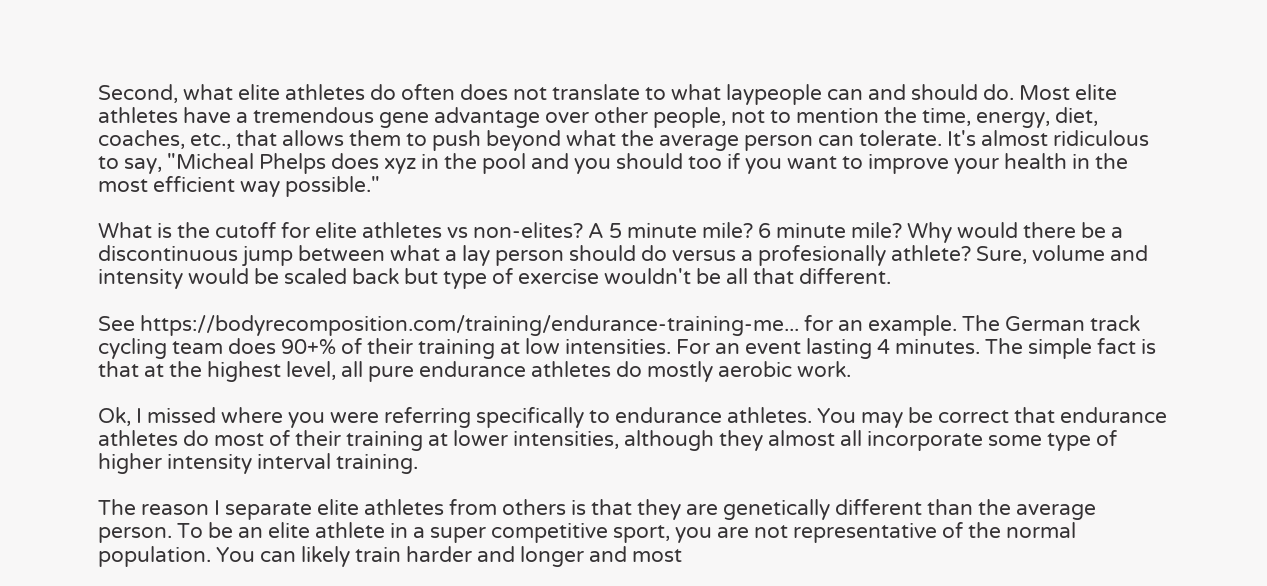Second, what elite athletes do often does not translate to what laypeople can and should do. Most elite athletes have a tremendous gene advantage over other people, not to mention the time, energy, diet, coaches, etc., that allows them to push beyond what the average person can tolerate. It's almost ridiculous to say, "Micheal Phelps does xyz in the pool and you should too if you want to improve your health in the most efficient way possible."

What is the cutoff for elite athletes vs non-elites? A 5 minute mile? 6 minute mile? Why would there be a discontinuous jump between what a lay person should do versus a profesionally athlete? Sure, volume and intensity would be scaled back but type of exercise wouldn't be all that different.

See https://bodyrecomposition.com/training/endurance-training-me... for an example. The German track cycling team does 90+% of their training at low intensities. For an event lasting 4 minutes. The simple fact is that at the highest level, all pure endurance athletes do mostly aerobic work.

Ok, I missed where you were referring specifically to endurance athletes. You may be correct that endurance athletes do most of their training at lower intensities, although they almost all incorporate some type of higher intensity interval training.

The reason I separate elite athletes from others is that they are genetically different than the average person. To be an elite athlete in a super competitive sport, you are not representative of the normal population. You can likely train harder and longer and most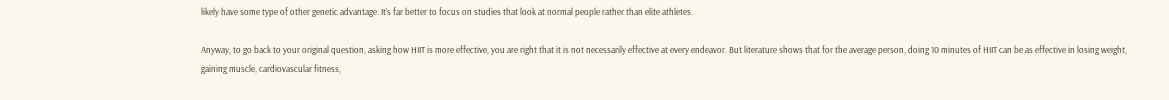likely have some type of other genetic advantage. It's far better to focus on studies that look at normal people rather than elite athletes.

Anyway, to go back to your original question, asking how HIIT is more effective, you are right that it is not necessarily effective at every endeavor. But literature shows that for the average person, doing 10 minutes of HIIT can be as effective in losing weight, gaining muscle, cardiovascular fitness,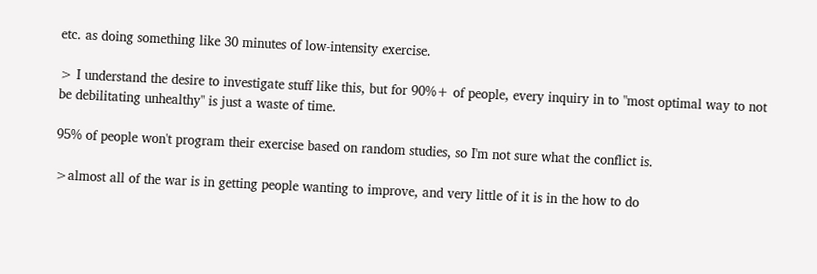etc. as doing something like 30 minutes of low-intensity exercise.

> I understand the desire to investigate stuff like this, but for 90%+ of people, every inquiry in to "most optimal way to not be debilitating unhealthy" is just a waste of time.

95% of people won't program their exercise based on random studies, so I'm not sure what the conflict is.

>almost all of the war is in getting people wanting to improve, and very little of it is in the how to do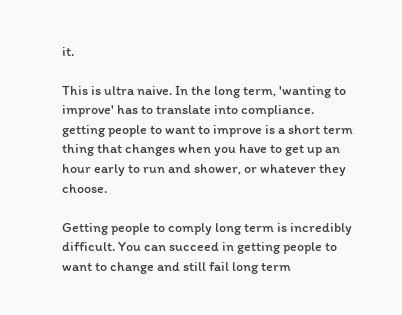it.

This is ultra naive. In the long term, 'wanting to improve' has to translate into compliance. getting people to want to improve is a short term thing that changes when you have to get up an hour early to run and shower, or whatever they choose.

Getting people to comply long term is incredibly difficult. You can succeed in getting people to want to change and still fail long term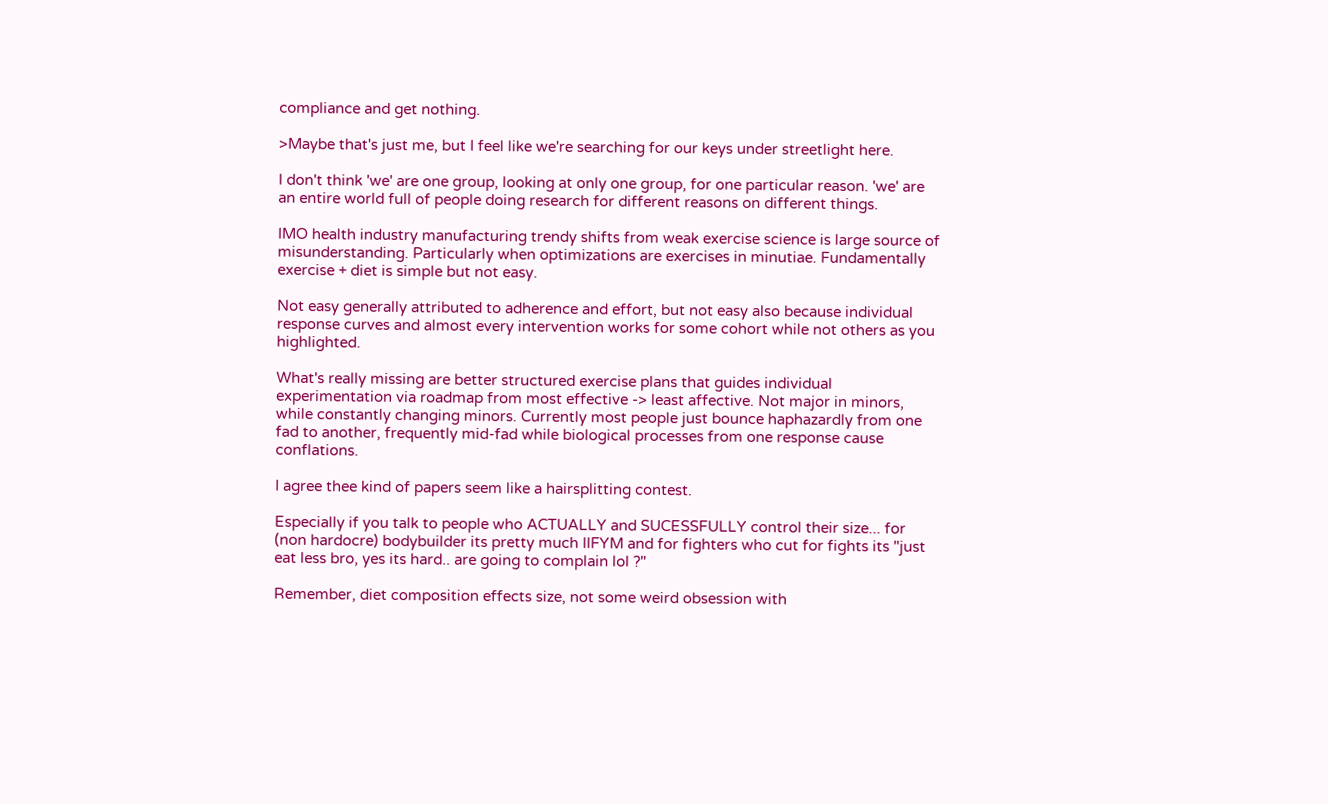compliance and get nothing.

>Maybe that's just me, but I feel like we're searching for our keys under streetlight here.

I don't think 'we' are one group, looking at only one group, for one particular reason. 'we' are an entire world full of people doing research for different reasons on different things.

IMO health industry manufacturing trendy shifts from weak exercise science is large source of misunderstanding. Particularly when optimizations are exercises in minutiae. Fundamentally exercise + diet is simple but not easy.

Not easy generally attributed to adherence and effort, but not easy also because individual response curves and almost every intervention works for some cohort while not others as you highlighted.

What's really missing are better structured exercise plans that guides individual experimentation via roadmap from most effective -> least affective. Not major in minors, while constantly changing minors. Currently most people just bounce haphazardly from one fad to another, frequently mid-fad while biological processes from one response cause conflations.

I agree thee kind of papers seem like a hairsplitting contest.

Especially if you talk to people who ACTUALLY and SUCESSFULLY control their size... for (non hardocre) bodybuilder its pretty much IIFYM and for fighters who cut for fights its "just eat less bro, yes its hard.. are going to complain lol ?"

Remember, diet composition effects size, not some weird obsession with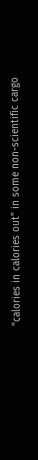"calories in calories out" in some non-scientific cargo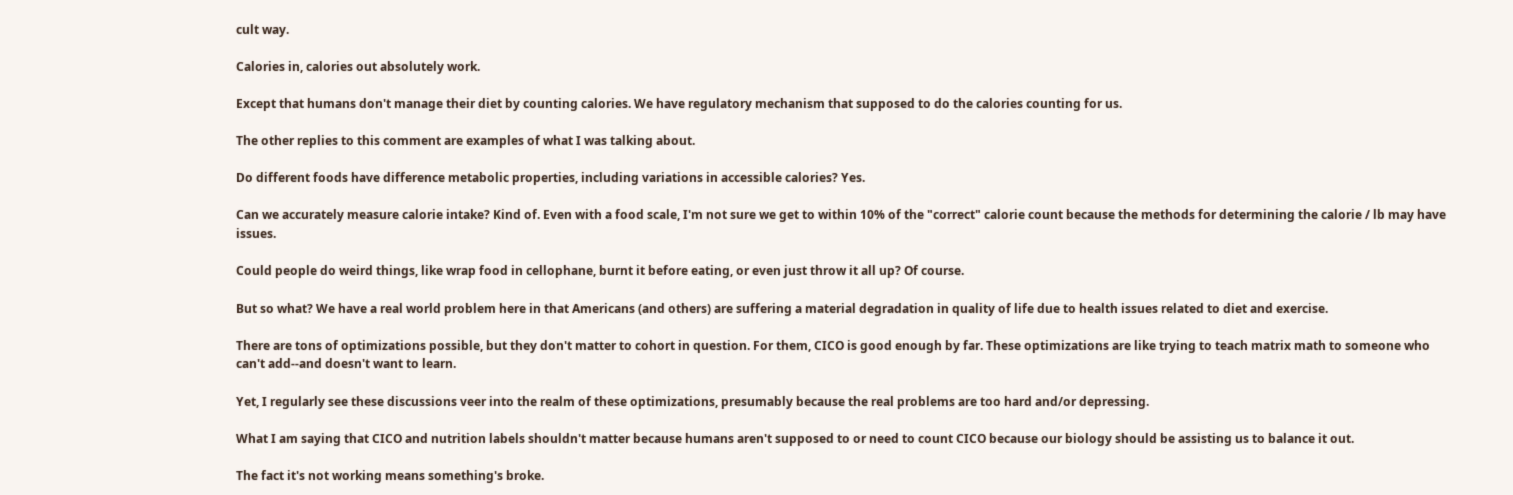cult way.

Calories in, calories out absolutely work.

Except that humans don't manage their diet by counting calories. We have regulatory mechanism that supposed to do the calories counting for us.

The other replies to this comment are examples of what I was talking about.

Do different foods have difference metabolic properties, including variations in accessible calories? Yes.

Can we accurately measure calorie intake? Kind of. Even with a food scale, I'm not sure we get to within 10% of the "correct" calorie count because the methods for determining the calorie / lb may have issues.

Could people do weird things, like wrap food in cellophane, burnt it before eating, or even just throw it all up? Of course.

But so what? We have a real world problem here in that Americans (and others) are suffering a material degradation in quality of life due to health issues related to diet and exercise.

There are tons of optimizations possible, but they don't matter to cohort in question. For them, CICO is good enough by far. These optimizations are like trying to teach matrix math to someone who can't add--and doesn't want to learn.

Yet, I regularly see these discussions veer into the realm of these optimizations, presumably because the real problems are too hard and/or depressing.

What I am saying that CICO and nutrition labels shouldn't matter because humans aren't supposed to or need to count CICO because our biology should be assisting us to balance it out.

The fact it's not working means something's broke.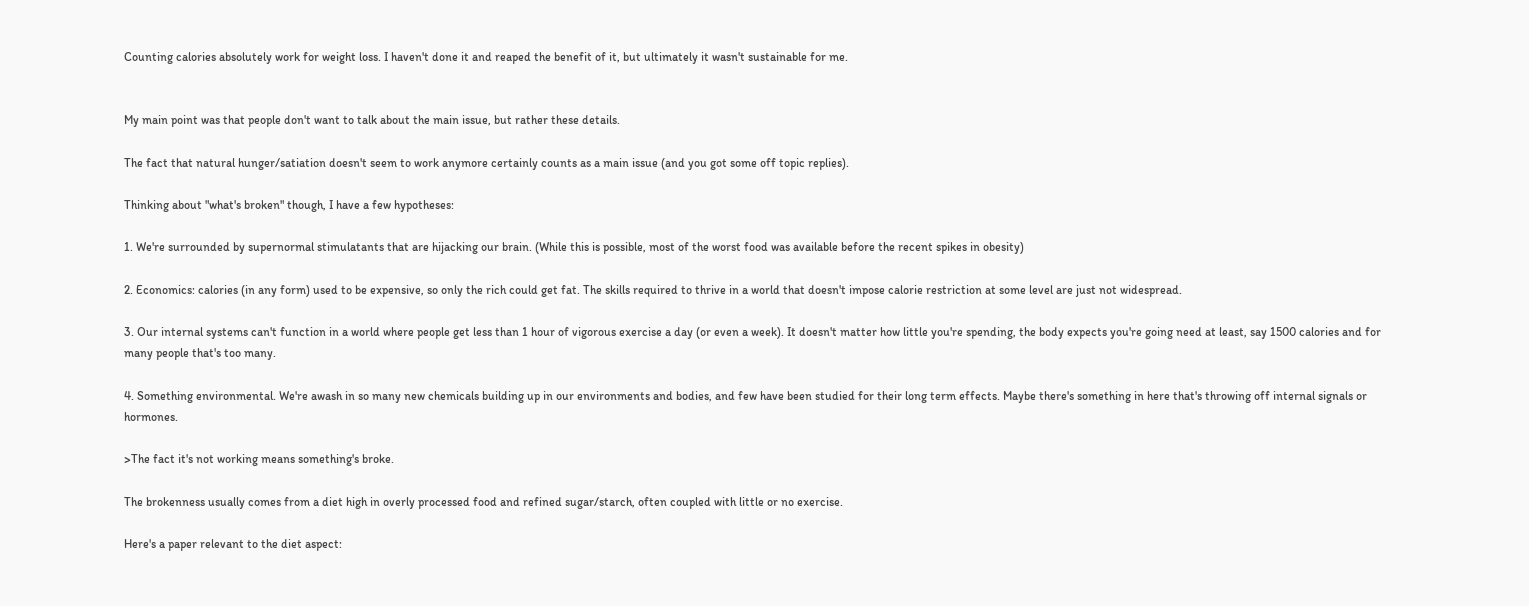Counting calories absolutely work for weight loss. I haven't done it and reaped the benefit of it, but ultimately it wasn't sustainable for me.


My main point was that people don't want to talk about the main issue, but rather these details.

The fact that natural hunger/satiation doesn't seem to work anymore certainly counts as a main issue (and you got some off topic replies).

Thinking about "what's broken" though, I have a few hypotheses:

1. We're surrounded by supernormal stimulatants that are hijacking our brain. (While this is possible, most of the worst food was available before the recent spikes in obesity)

2. Economics: calories (in any form) used to be expensive, so only the rich could get fat. The skills required to thrive in a world that doesn't impose calorie restriction at some level are just not widespread.

3. Our internal systems can't function in a world where people get less than 1 hour of vigorous exercise a day (or even a week). It doesn't matter how little you're spending, the body expects you're going need at least, say 1500 calories and for many people that's too many.

4. Something environmental. We're awash in so many new chemicals building up in our environments and bodies, and few have been studied for their long term effects. Maybe there's something in here that's throwing off internal signals or hormones.

>The fact it's not working means something's broke.

The brokenness usually comes from a diet high in overly processed food and refined sugar/starch, often coupled with little or no exercise.

Here's a paper relevant to the diet aspect: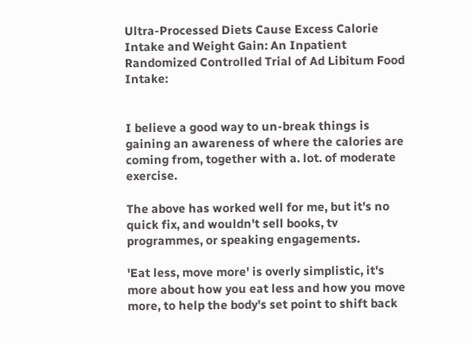Ultra-Processed Diets Cause Excess Calorie Intake and Weight Gain: An Inpatient Randomized Controlled Trial of Ad Libitum Food Intake:


I believe a good way to un-break things is gaining an awareness of where the calories are coming from, together with a. lot. of moderate exercise.

The above has worked well for me, but it's no quick fix, and wouldn't sell books, tv programmes, or speaking engagements.

'Eat less, move more' is overly simplistic, it's more about how you eat less and how you move more, to help the body's set point to shift back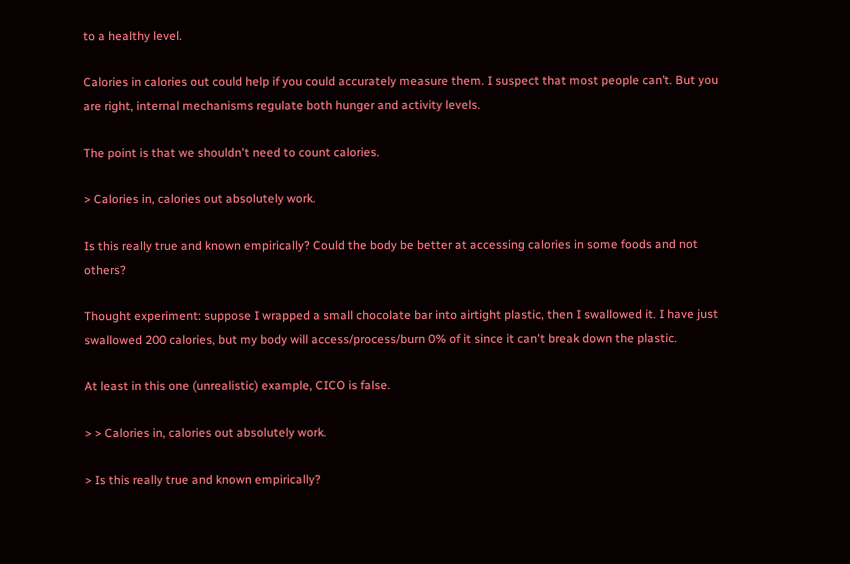to a healthy level.

Calories in calories out could help if you could accurately measure them. I suspect that most people can’t. But you are right, internal mechanisms regulate both hunger and activity levels.

The point is that we shouldn't need to count calories.

> Calories in, calories out absolutely work.

Is this really true and known empirically? Could the body be better at accessing calories in some foods and not others?

Thought experiment: suppose I wrapped a small chocolate bar into airtight plastic, then I swallowed it. I have just swallowed 200 calories, but my body will access/process/burn 0% of it since it can't break down the plastic.

At least in this one (unrealistic) example, CICO is false.

> > Calories in, calories out absolutely work.

> Is this really true and known empirically?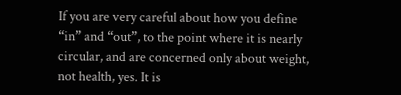If you are very careful about how you define “in” and “out”, to the point where it is nearly circular, and are concerned only about weight, not health, yes. It is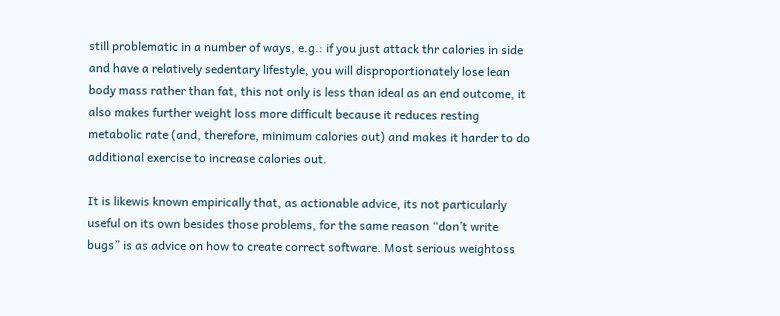still problematic in a number of ways, e.g.: if you just attack thr calories in side and have a relatively sedentary lifestyle, you will disproportionately lose lean body mass rather than fat, this not only is less than ideal as an end outcome, it also makes further weight loss more difficult because it reduces resting metabolic rate (and, therefore, minimum calories out) and makes it harder to do additional exercise to increase calories out.

It is likewis known empirically that, as actionable advice, its not particularly useful on its own besides those problems, for the same reason “don’t write bugs” is as advice on how to create correct software. Most serious weightoss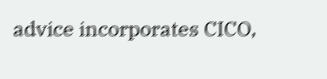advice incorporates CICO,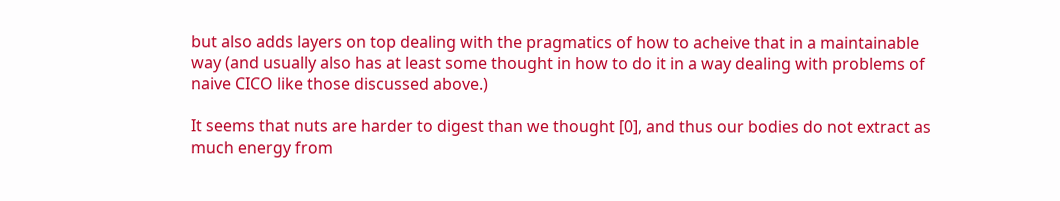but also adds layers on top dealing with the pragmatics of how to acheive that in a maintainable way (and usually also has at least some thought in how to do it in a way dealing with problems of naive CICO like those discussed above.)

It seems that nuts are harder to digest than we thought [0], and thus our bodies do not extract as much energy from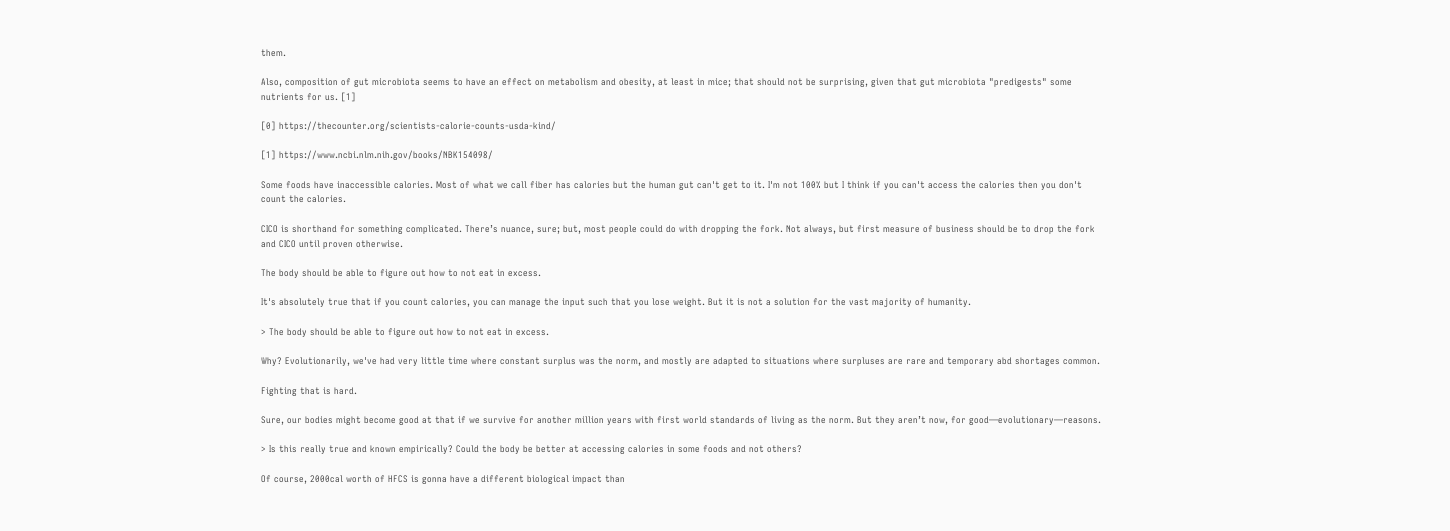them.

Also, composition of gut microbiota seems to have an effect on metabolism and obesity, at least in mice; that should not be surprising, given that gut microbiota "predigests" some nutrients for us. [1]

[0] https://thecounter.org/scientists-calorie-counts-usda-kind/

[1] https://www.ncbi.nlm.nih.gov/books/NBK154098/

Some foods have inaccessible calories. Most of what we call fiber has calories but the human gut can't get to it. I'm not 100% but I think if you can't access the calories then you don't count the calories.

CICO is shorthand for something complicated. There’s nuance, sure; but, most people could do with dropping the fork. Not always, but first measure of business should be to drop the fork and CICO until proven otherwise.

The body should be able to figure out how to not eat in excess.

It's absolutely true that if you count calories, you can manage the input such that you lose weight. But it is not a solution for the vast majority of humanity.

> The body should be able to figure out how to not eat in excess.

Why? Evolutionarily, we've had very little time where constant surplus was the norm, and mostly are adapted to situations where surpluses are rare and temporary abd shortages common.

Fighting that is hard.

Sure, our bodies might become good at that if we survive for another million years with first world standards of living as the norm. But they aren’t now, for good—evolutionary—reasons.

> Is this really true and known empirically? Could the body be better at accessing calories in some foods and not others?

Of course, 2000cal worth of HFCS is gonna have a different biological impact than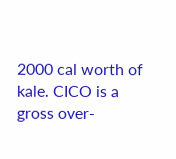2000 cal worth of kale. CICO is a gross over-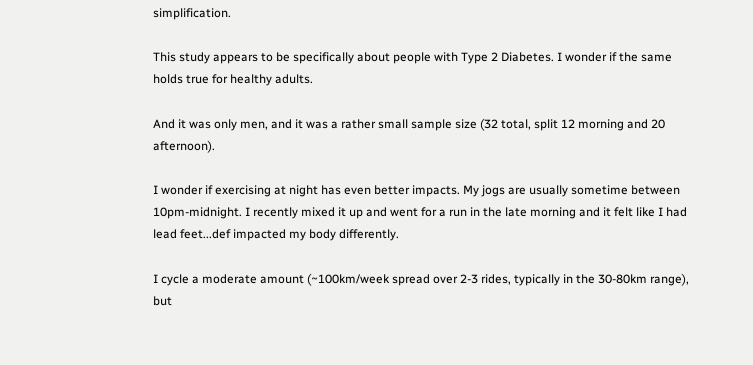simplification.

This study appears to be specifically about people with Type 2 Diabetes. I wonder if the same holds true for healthy adults.

And it was only men, and it was a rather small sample size (32 total, split 12 morning and 20 afternoon).

I wonder if exercising at night has even better impacts. My jogs are usually sometime between 10pm-midnight. I recently mixed it up and went for a run in the late morning and it felt like I had lead feet...def impacted my body differently.

I cycle a moderate amount (~100km/week spread over 2-3 rides, typically in the 30-80km range), but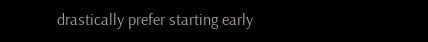drastically prefer starting early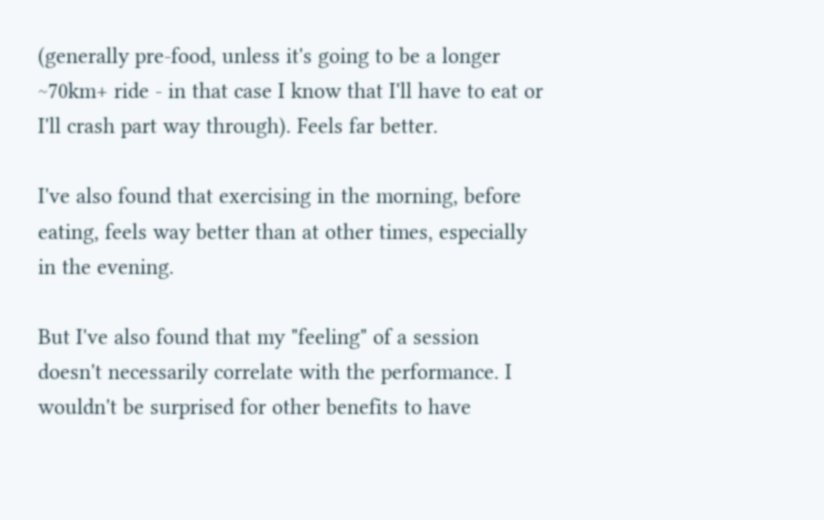(generally pre-food, unless it's going to be a longer ~70km+ ride - in that case I know that I'll have to eat or I'll crash part way through). Feels far better.

I've also found that exercising in the morning, before eating, feels way better than at other times, especially in the evening.

But I've also found that my "feeling" of a session doesn't necessarily correlate with the performance. I wouldn't be surprised for other benefits to have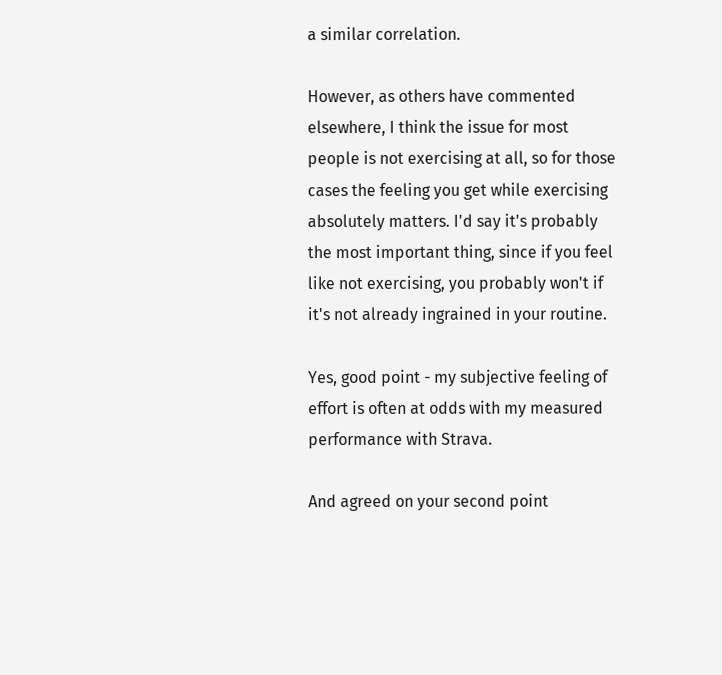a similar correlation.

However, as others have commented elsewhere, I think the issue for most people is not exercising at all, so for those cases the feeling you get while exercising absolutely matters. I'd say it's probably the most important thing, since if you feel like not exercising, you probably won't if it's not already ingrained in your routine.

Yes, good point - my subjective feeling of effort is often at odds with my measured performance with Strava.

And agreed on your second point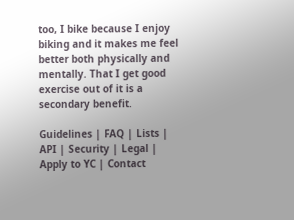too, I bike because I enjoy biking and it makes me feel better both physically and mentally. That I get good exercise out of it is a secondary benefit.

Guidelines | FAQ | Lists | API | Security | Legal | Apply to YC | Contact